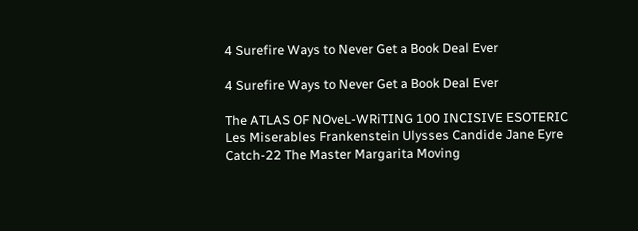4 Surefire Ways to Never Get a Book Deal Ever

4 Surefire Ways to Never Get a Book Deal Ever

The ATLAS OF NOveL-WRiTING 100 INCISIVE ESOTERIC Les Miserables Frankenstein Ulysses Candide Jane Eyre Catch-22 The Master Margarita Moving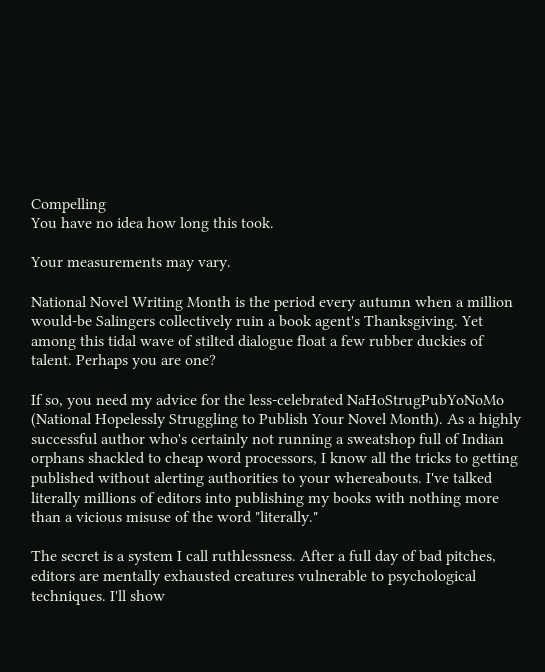Compelling
You have no idea how long this took.

Your measurements may vary.

National Novel Writing Month is the period every autumn when a million would-be Salingers collectively ruin a book agent's Thanksgiving. Yet among this tidal wave of stilted dialogue float a few rubber duckies of talent. Perhaps you are one?

If so, you need my advice for the less-celebrated NaHoStrugPubYoNoMo (National Hopelessly Struggling to Publish Your Novel Month). As a highly successful author who's certainly not running a sweatshop full of Indian orphans shackled to cheap word processors, I know all the tricks to getting published without alerting authorities to your whereabouts. I've talked literally millions of editors into publishing my books with nothing more than a vicious misuse of the word "literally."

The secret is a system I call ruthlessness. After a full day of bad pitches, editors are mentally exhausted creatures vulnerable to psychological techniques. I'll show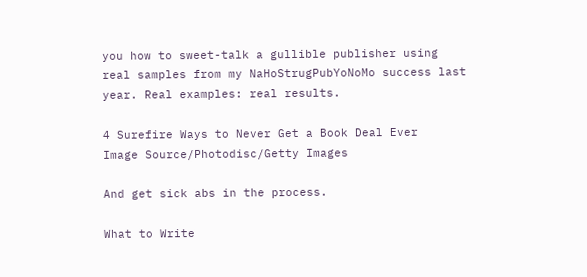you how to sweet-talk a gullible publisher using real samples from my NaHoStrugPubYoNoMo success last year. Real examples: real results.

4 Surefire Ways to Never Get a Book Deal Ever
Image Source/Photodisc/Getty Images

And get sick abs in the process.

What to Write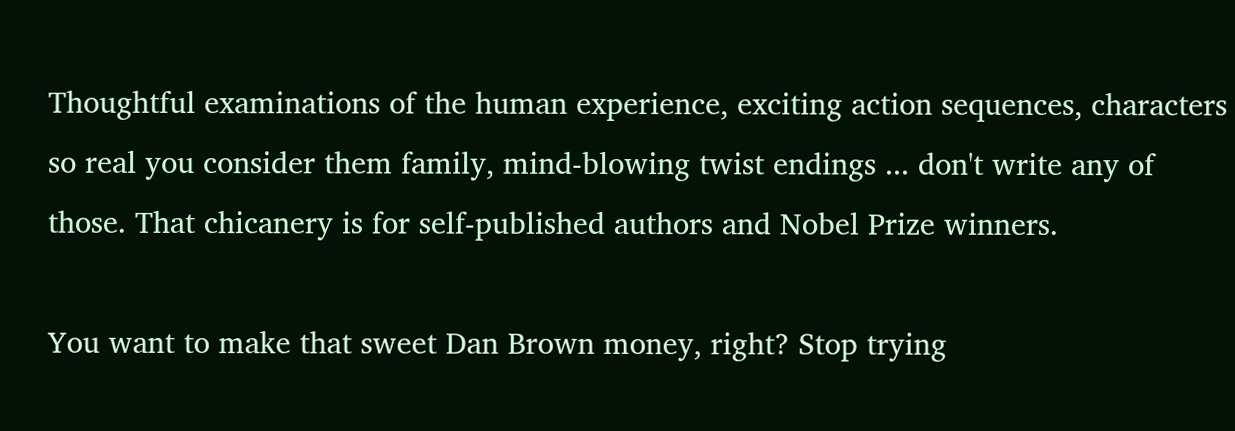Thoughtful examinations of the human experience, exciting action sequences, characters so real you consider them family, mind-blowing twist endings ... don't write any of those. That chicanery is for self-published authors and Nobel Prize winners.

You want to make that sweet Dan Brown money, right? Stop trying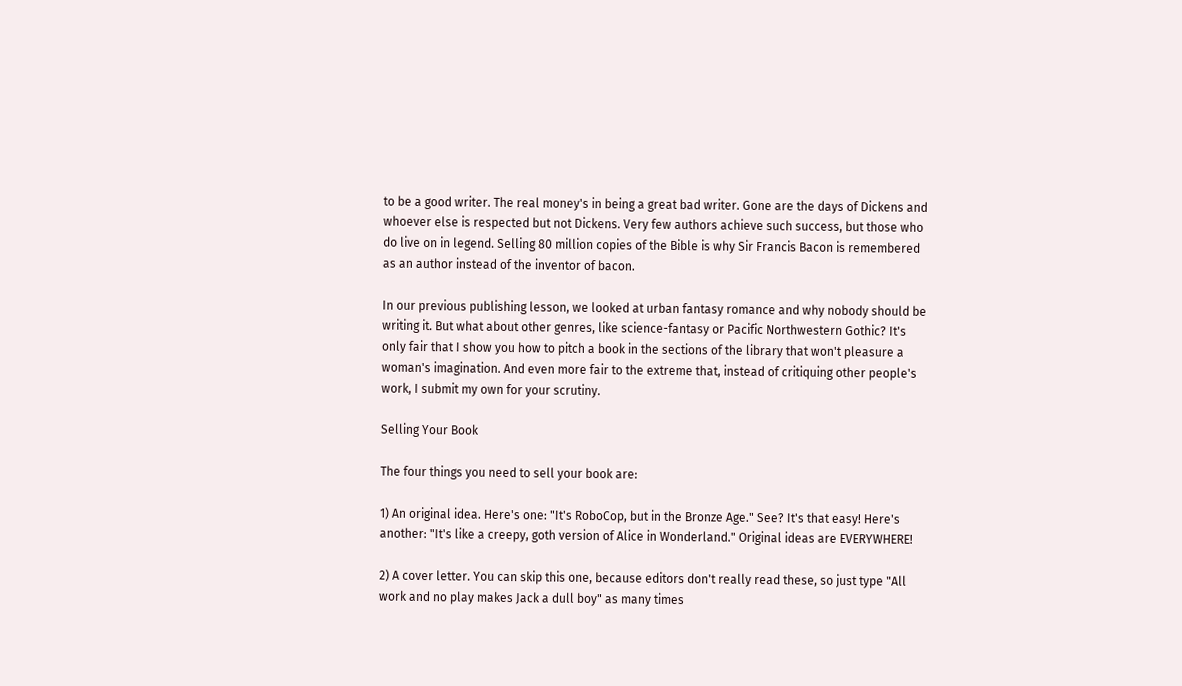to be a good writer. The real money's in being a great bad writer. Gone are the days of Dickens and whoever else is respected but not Dickens. Very few authors achieve such success, but those who do live on in legend. Selling 80 million copies of the Bible is why Sir Francis Bacon is remembered as an author instead of the inventor of bacon.

In our previous publishing lesson, we looked at urban fantasy romance and why nobody should be writing it. But what about other genres, like science-fantasy or Pacific Northwestern Gothic? It's only fair that I show you how to pitch a book in the sections of the library that won't pleasure a woman's imagination. And even more fair to the extreme that, instead of critiquing other people's work, I submit my own for your scrutiny.

Selling Your Book

The four things you need to sell your book are:

1) An original idea. Here's one: "It's RoboCop, but in the Bronze Age." See? It's that easy! Here's another: "It's like a creepy, goth version of Alice in Wonderland." Original ideas are EVERYWHERE!

2) A cover letter. You can skip this one, because editors don't really read these, so just type "All work and no play makes Jack a dull boy" as many times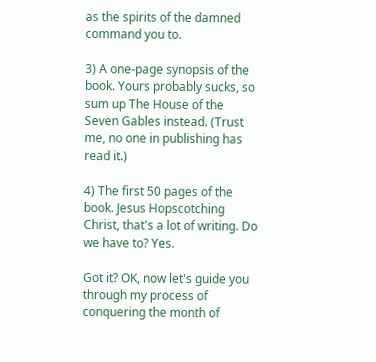as the spirits of the damned command you to.

3) A one-page synopsis of the book. Yours probably sucks, so sum up The House of the Seven Gables instead. (Trust me, no one in publishing has read it.)

4) The first 50 pages of the book. Jesus Hopscotching Christ, that's a lot of writing. Do we have to? Yes.

Got it? OK, now let's guide you through my process of conquering the month of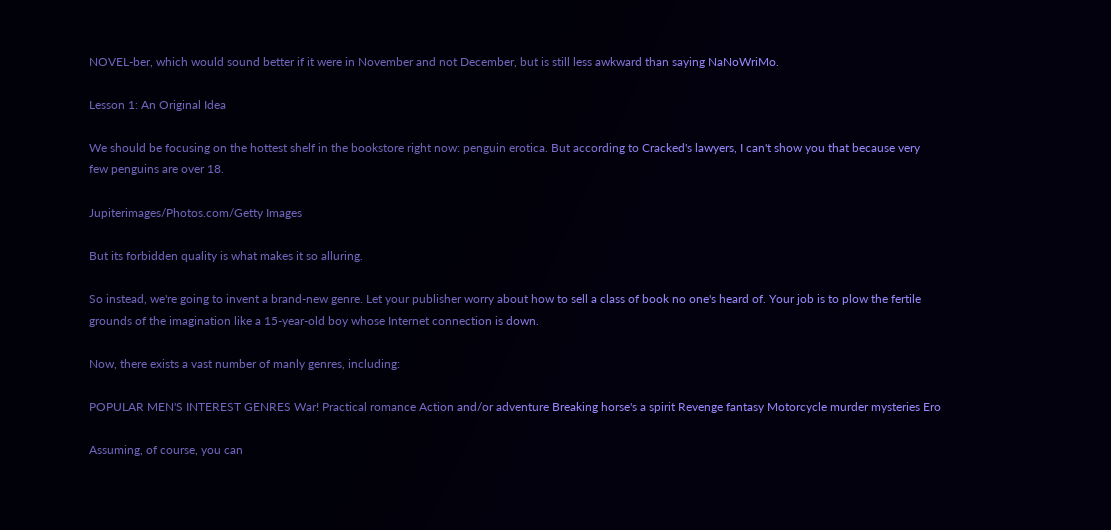NOVEL-ber, which would sound better if it were in November and not December, but is still less awkward than saying NaNoWriMo.

Lesson 1: An Original Idea

We should be focusing on the hottest shelf in the bookstore right now: penguin erotica. But according to Cracked's lawyers, I can't show you that because very few penguins are over 18.

Jupiterimages/Photos.com/Getty Images

But its forbidden quality is what makes it so alluring.

So instead, we're going to invent a brand-new genre. Let your publisher worry about how to sell a class of book no one's heard of. Your job is to plow the fertile grounds of the imagination like a 15-year-old boy whose Internet connection is down.

Now, there exists a vast number of manly genres, including:

POPULAR MEN'S INTEREST GENRES War! Practical romance Action and/or adventure Breaking horse's a spirit Revenge fantasy Motorcycle murder mysteries Ero

Assuming, of course, you can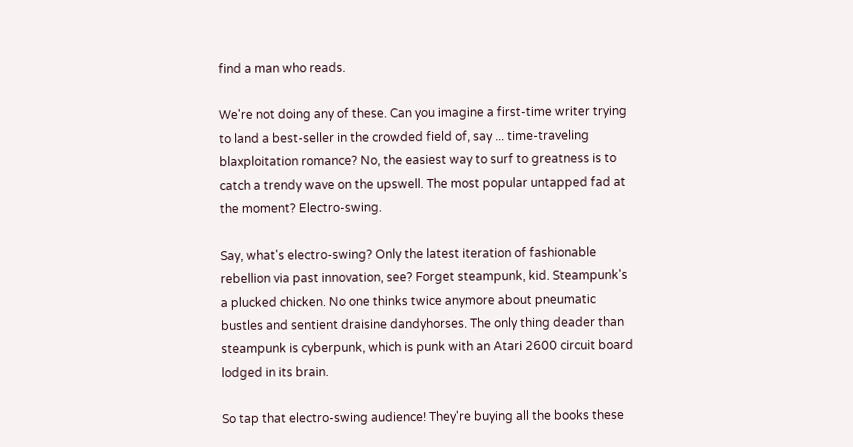find a man who reads.

We're not doing any of these. Can you imagine a first-time writer trying to land a best-seller in the crowded field of, say ... time-traveling blaxploitation romance? No, the easiest way to surf to greatness is to catch a trendy wave on the upswell. The most popular untapped fad at the moment? Electro-swing.

Say, what's electro-swing? Only the latest iteration of fashionable rebellion via past innovation, see? Forget steampunk, kid. Steampunk's a plucked chicken. No one thinks twice anymore about pneumatic bustles and sentient draisine dandyhorses. The only thing deader than steampunk is cyberpunk, which is punk with an Atari 2600 circuit board lodged in its brain.

So tap that electro-swing audience! They're buying all the books these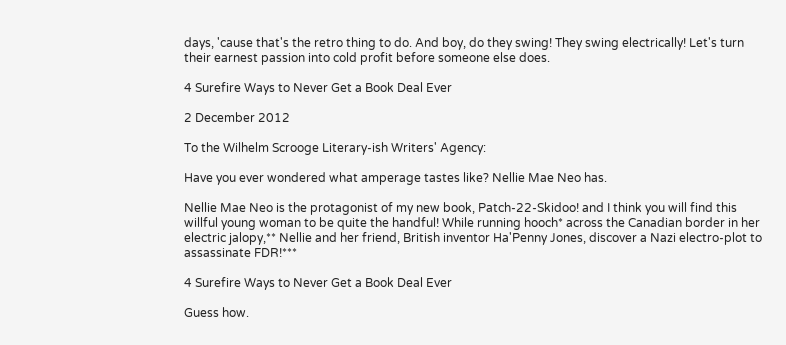days, 'cause that's the retro thing to do. And boy, do they swing! They swing electrically! Let's turn their earnest passion into cold profit before someone else does.

4 Surefire Ways to Never Get a Book Deal Ever

2 December 2012

To the Wilhelm Scrooge Literary-ish Writers' Agency:

Have you ever wondered what amperage tastes like? Nellie Mae Neo has.

Nellie Mae Neo is the protagonist of my new book, Patch-22-Skidoo! and I think you will find this willful young woman to be quite the handful! While running hooch* across the Canadian border in her electric jalopy,** Nellie and her friend, British inventor Ha'Penny Jones, discover a Nazi electro-plot to assassinate FDR!***

4 Surefire Ways to Never Get a Book Deal Ever

Guess how.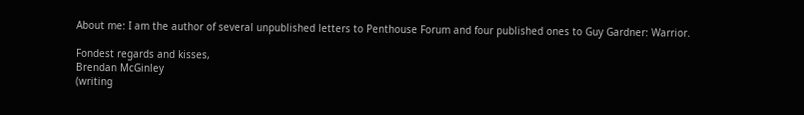About me: I am the author of several unpublished letters to Penthouse Forum and four published ones to Guy Gardner: Warrior.

Fondest regards and kisses,
Brendan McGinley
(writing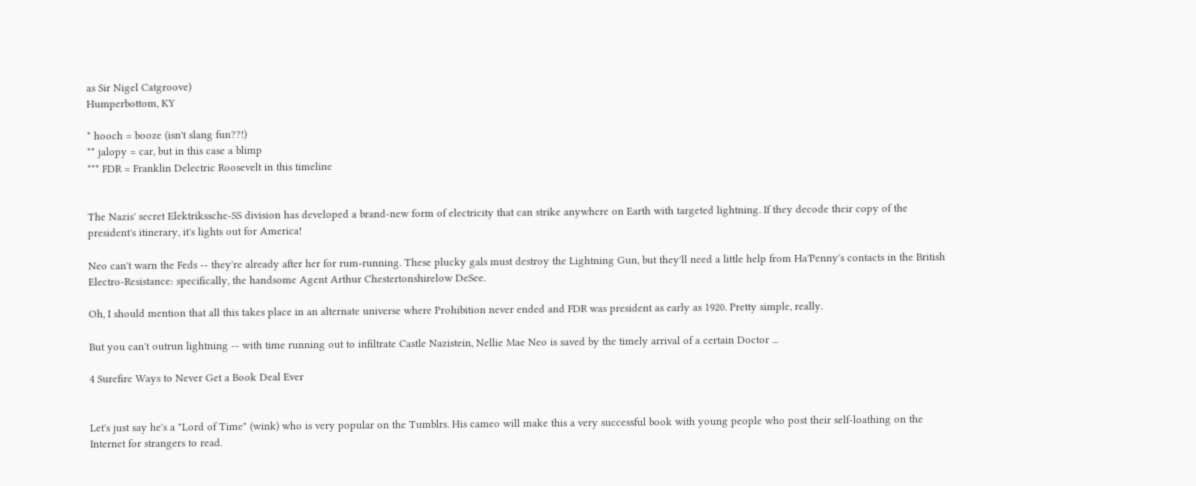as Sir Nigel Catgroove)
Humperbottom, KY

* hooch = booze (isn't slang fun??!)
** jalopy = car, but in this case a blimp
*** FDR = Franklin Delectric Roosevelt in this timeline


The Nazis' secret Elektrikssche-SS division has developed a brand-new form of electricity that can strike anywhere on Earth with targeted lightning. If they decode their copy of the president's itinerary, it's lights out for America!

Neo can't warn the Feds -- they're already after her for rum-running. These plucky gals must destroy the Lightning Gun, but they'll need a little help from Ha'Penny's contacts in the British Electro-Resistance: specifically, the handsome Agent Arthur Chestertonshirelow DeSee.

Oh, I should mention that all this takes place in an alternate universe where Prohibition never ended and FDR was president as early as 1920. Pretty simple, really.

But you can't outrun lightning -- with time running out to infiltrate Castle Nazistein, Nellie Mae Neo is saved by the timely arrival of a certain Doctor ...

4 Surefire Ways to Never Get a Book Deal Ever


Let's just say he's a "Lord of Time" (wink) who is very popular on the Tumblrs. His cameo will make this a very successful book with young people who post their self-loathing on the Internet for strangers to read.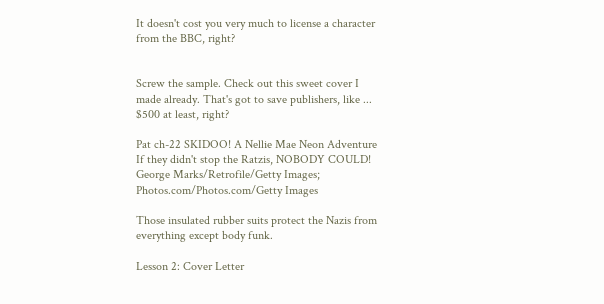It doesn't cost you very much to license a character from the BBC, right?


Screw the sample. Check out this sweet cover I made already. That's got to save publishers, like ... $500 at least, right?

Pat ch-22 SKIDOO! A Nellie Mae Neon Adventure If they didn't stop the Ratzis, NOBODY COULD!
George Marks/Retrofile/Getty Images; Photos.com/Photos.com/Getty Images

Those insulated rubber suits protect the Nazis from everything except body funk.

Lesson 2: Cover Letter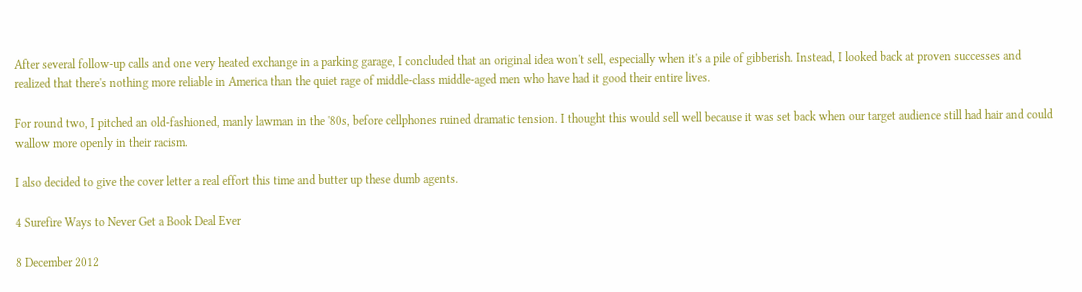After several follow-up calls and one very heated exchange in a parking garage, I concluded that an original idea won't sell, especially when it's a pile of gibberish. Instead, I looked back at proven successes and realized that there's nothing more reliable in America than the quiet rage of middle-class middle-aged men who have had it good their entire lives.

For round two, I pitched an old-fashioned, manly lawman in the '80s, before cellphones ruined dramatic tension. I thought this would sell well because it was set back when our target audience still had hair and could wallow more openly in their racism.

I also decided to give the cover letter a real effort this time and butter up these dumb agents.

4 Surefire Ways to Never Get a Book Deal Ever

8 December 2012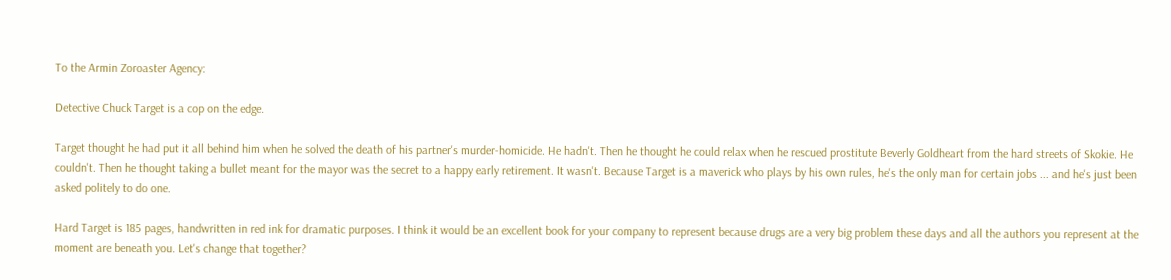To the Armin Zoroaster Agency:

Detective Chuck Target is a cop on the edge.

Target thought he had put it all behind him when he solved the death of his partner's murder-homicide. He hadn't. Then he thought he could relax when he rescued prostitute Beverly Goldheart from the hard streets of Skokie. He couldn't. Then he thought taking a bullet meant for the mayor was the secret to a happy early retirement. It wasn't. Because Target is a maverick who plays by his own rules, he's the only man for certain jobs ... and he's just been asked politely to do one.

Hard Target is 185 pages, handwritten in red ink for dramatic purposes. I think it would be an excellent book for your company to represent because drugs are a very big problem these days and all the authors you represent at the moment are beneath you. Let's change that together?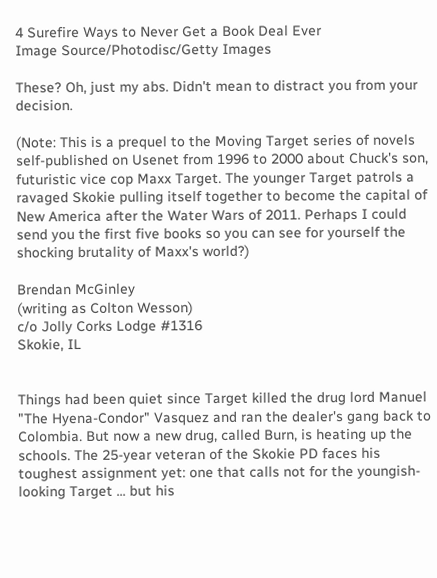4 Surefire Ways to Never Get a Book Deal Ever
Image Source/Photodisc/Getty Images

These? Oh, just my abs. Didn't mean to distract you from your decision.

(Note: This is a prequel to the Moving Target series of novels self-published on Usenet from 1996 to 2000 about Chuck's son, futuristic vice cop Maxx Target. The younger Target patrols a ravaged Skokie pulling itself together to become the capital of New America after the Water Wars of 2011. Perhaps I could send you the first five books so you can see for yourself the shocking brutality of Maxx's world?)

Brendan McGinley
(writing as Colton Wesson)
c/o Jolly Corks Lodge #1316
Skokie, IL


Things had been quiet since Target killed the drug lord Manuel "The Hyena-Condor" Vasquez and ran the dealer's gang back to Colombia. But now a new drug, called Burn, is heating up the schools. The 25-year veteran of the Skokie PD faces his toughest assignment yet: one that calls not for the youngish-looking Target ... but his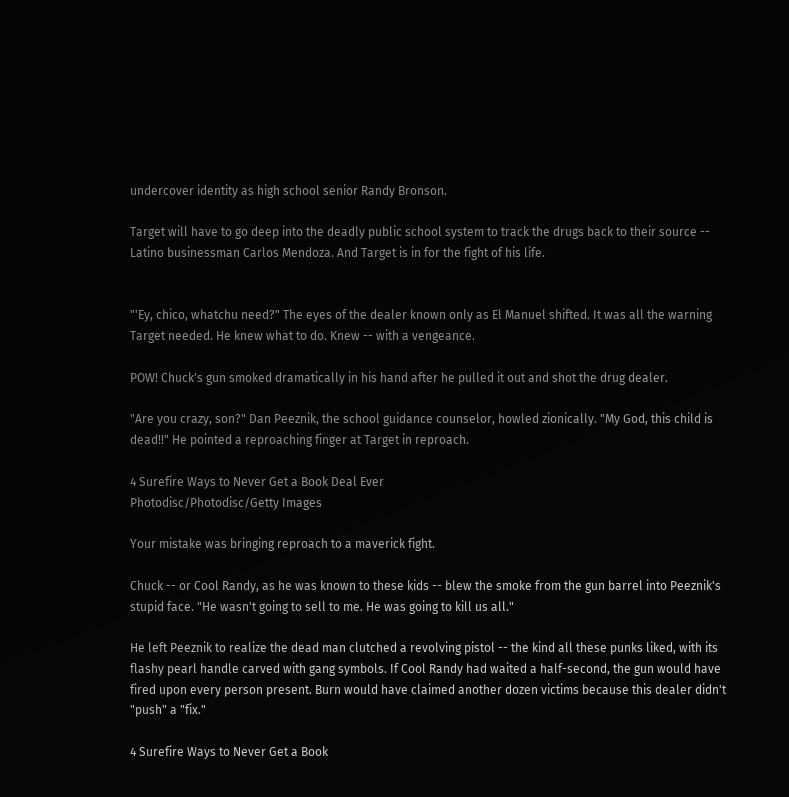undercover identity as high school senior Randy Bronson.

Target will have to go deep into the deadly public school system to track the drugs back to their source -- Latino businessman Carlos Mendoza. And Target is in for the fight of his life.


"'Ey, chico, whatchu need?" The eyes of the dealer known only as El Manuel shifted. It was all the warning Target needed. He knew what to do. Knew -- with a vengeance.

POW! Chuck's gun smoked dramatically in his hand after he pulled it out and shot the drug dealer.

"Are you crazy, son?" Dan Peeznik, the school guidance counselor, howled zionically. "My God, this child is dead!!" He pointed a reproaching finger at Target in reproach.

4 Surefire Ways to Never Get a Book Deal Ever
Photodisc/Photodisc/Getty Images

Your mistake was bringing reproach to a maverick fight.

Chuck -- or Cool Randy, as he was known to these kids -- blew the smoke from the gun barrel into Peeznik's stupid face. "He wasn't going to sell to me. He was going to kill us all."

He left Peeznik to realize the dead man clutched a revolving pistol -- the kind all these punks liked, with its flashy pearl handle carved with gang symbols. If Cool Randy had waited a half-second, the gun would have fired upon every person present. Burn would have claimed another dozen victims because this dealer didn't "push" a "fix."

4 Surefire Ways to Never Get a Book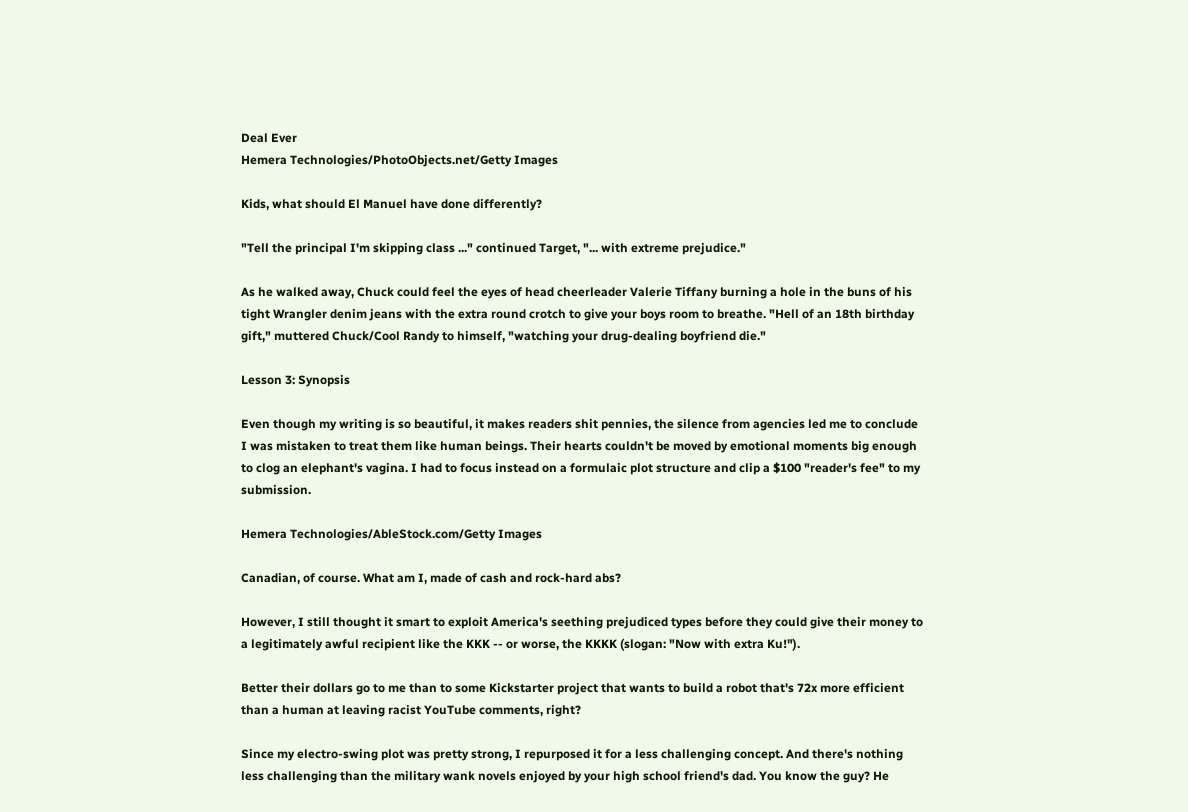Deal Ever
Hemera Technologies/PhotoObjects.net/Getty Images

Kids, what should El Manuel have done differently?

"Tell the principal I'm skipping class ..." continued Target, "... with extreme prejudice."

As he walked away, Chuck could feel the eyes of head cheerleader Valerie Tiffany burning a hole in the buns of his tight Wrangler denim jeans with the extra round crotch to give your boys room to breathe. "Hell of an 18th birthday gift," muttered Chuck/Cool Randy to himself, "watching your drug-dealing boyfriend die."

Lesson 3: Synopsis

Even though my writing is so beautiful, it makes readers shit pennies, the silence from agencies led me to conclude I was mistaken to treat them like human beings. Their hearts couldn't be moved by emotional moments big enough to clog an elephant's vagina. I had to focus instead on a formulaic plot structure and clip a $100 "reader's fee" to my submission.

Hemera Technologies/AbleStock.com/Getty Images

Canadian, of course. What am I, made of cash and rock-hard abs?

However, I still thought it smart to exploit America's seething prejudiced types before they could give their money to a legitimately awful recipient like the KKK -- or worse, the KKKK (slogan: "Now with extra Ku!").

Better their dollars go to me than to some Kickstarter project that wants to build a robot that's 72x more efficient than a human at leaving racist YouTube comments, right?

Since my electro-swing plot was pretty strong, I repurposed it for a less challenging concept. And there's nothing less challenging than the military wank novels enjoyed by your high school friend's dad. You know the guy? He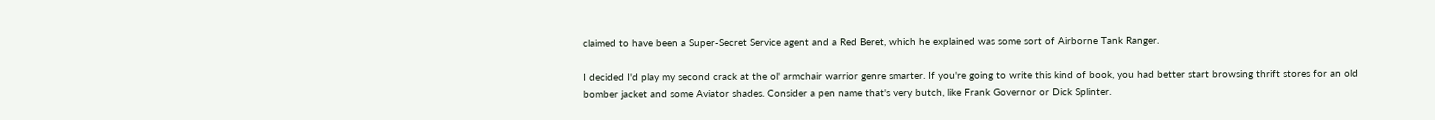claimed to have been a Super-Secret Service agent and a Red Beret, which he explained was some sort of Airborne Tank Ranger.

I decided I'd play my second crack at the ol' armchair warrior genre smarter. If you're going to write this kind of book, you had better start browsing thrift stores for an old bomber jacket and some Aviator shades. Consider a pen name that's very butch, like Frank Governor or Dick Splinter.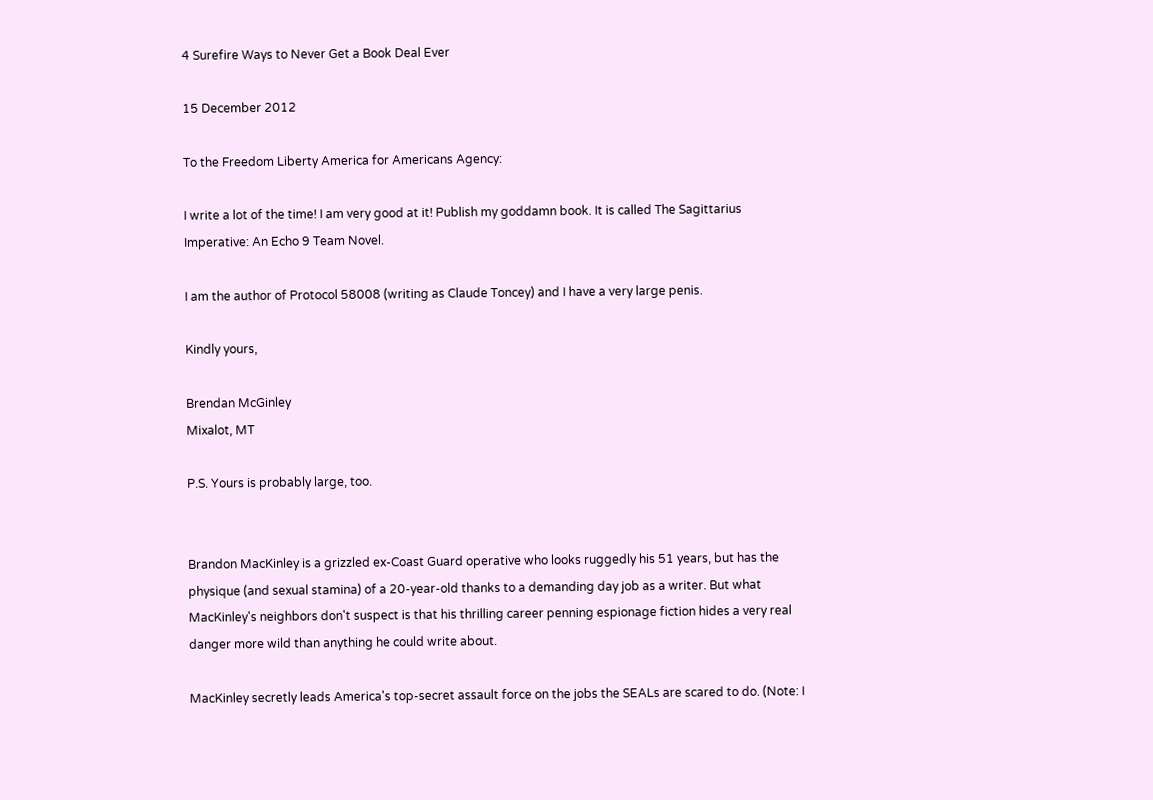4 Surefire Ways to Never Get a Book Deal Ever

15 December 2012

To the Freedom Liberty America for Americans Agency:

I write a lot of the time! I am very good at it! Publish my goddamn book. It is called The Sagittarius Imperative: An Echo 9 Team Novel.

I am the author of Protocol 58008 (writing as Claude Toncey) and I have a very large penis.

Kindly yours,

Brendan McGinley
Mixalot, MT

P.S. Yours is probably large, too.


Brandon MacKinley is a grizzled ex-Coast Guard operative who looks ruggedly his 51 years, but has the physique (and sexual stamina) of a 20-year-old thanks to a demanding day job as a writer. But what MacKinley's neighbors don't suspect is that his thrilling career penning espionage fiction hides a very real danger more wild than anything he could write about.

MacKinley secretly leads America's top-secret assault force on the jobs the SEALs are scared to do. (Note: I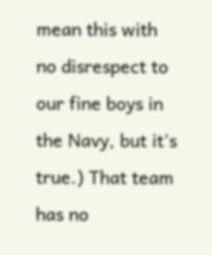mean this with no disrespect to our fine boys in the Navy, but it's true.) That team has no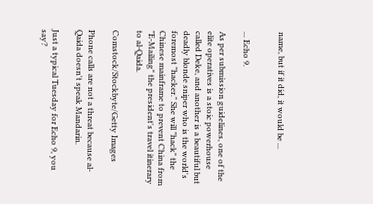name, but if it did, it would be ...


... Echo 9.

As per submission guidelines, one of the elite operatives is a stoic powerhouse called Deke, and another is a beautiful but deadly blonde sniper who is the world's foremost "hacker." She will "hack" the Chinese mainframe to prevent China from "E-Mailing" the president's travel itinerary to al-Qaida.

Comstock/Stockbyte/Getty Images

Phone calls are not a threat because al-Qaida doesn't speak Mandarin.

Just a typical Tuesday for Echo 9, you say?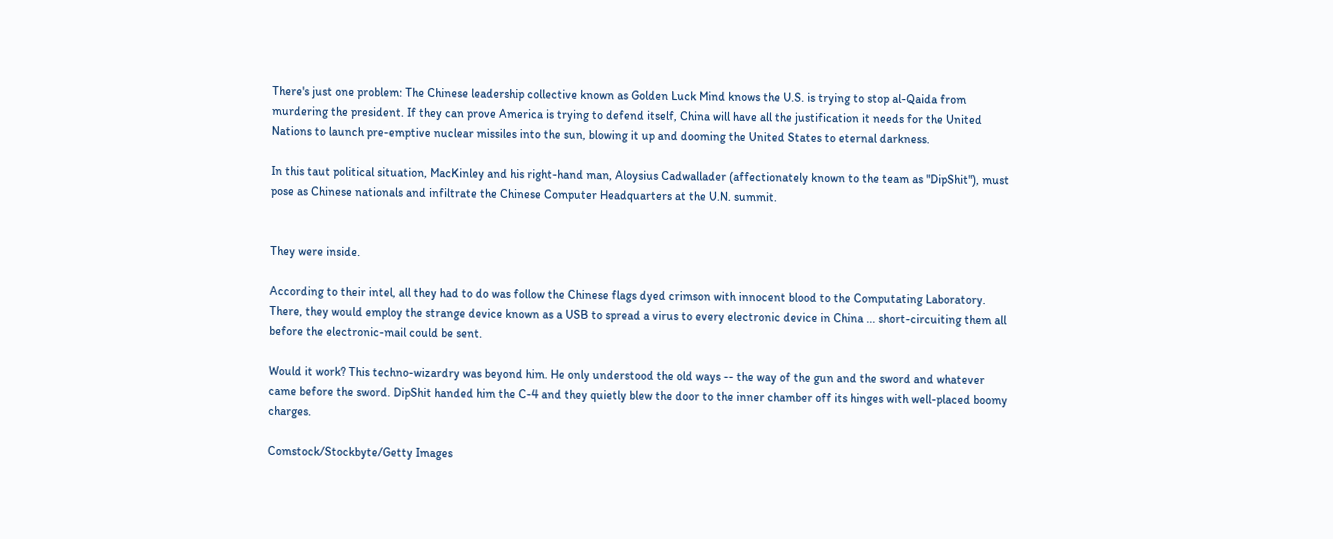There's just one problem: The Chinese leadership collective known as Golden Luck Mind knows the U.S. is trying to stop al-Qaida from murdering the president. If they can prove America is trying to defend itself, China will have all the justification it needs for the United Nations to launch pre-emptive nuclear missiles into the sun, blowing it up and dooming the United States to eternal darkness.

In this taut political situation, MacKinley and his right-hand man, Aloysius Cadwallader (affectionately known to the team as "DipShit"), must pose as Chinese nationals and infiltrate the Chinese Computer Headquarters at the U.N. summit.


They were inside.

According to their intel, all they had to do was follow the Chinese flags dyed crimson with innocent blood to the Computating Laboratory. There, they would employ the strange device known as a USB to spread a virus to every electronic device in China ... short-circuiting them all before the electronic-mail could be sent.

Would it work? This techno-wizardry was beyond him. He only understood the old ways -- the way of the gun and the sword and whatever came before the sword. DipShit handed him the C-4 and they quietly blew the door to the inner chamber off its hinges with well-placed boomy charges.

Comstock/Stockbyte/Getty Images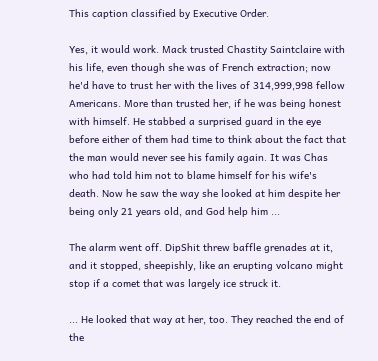This caption classified by Executive Order.

Yes, it would work. Mack trusted Chastity Saintclaire with his life, even though she was of French extraction; now he'd have to trust her with the lives of 314,999,998 fellow Americans. More than trusted her, if he was being honest with himself. He stabbed a surprised guard in the eye before either of them had time to think about the fact that the man would never see his family again. It was Chas who had told him not to blame himself for his wife's death. Now he saw the way she looked at him despite her being only 21 years old, and God help him ...

The alarm went off. DipShit threw baffle grenades at it, and it stopped, sheepishly, like an erupting volcano might stop if a comet that was largely ice struck it.

... He looked that way at her, too. They reached the end of the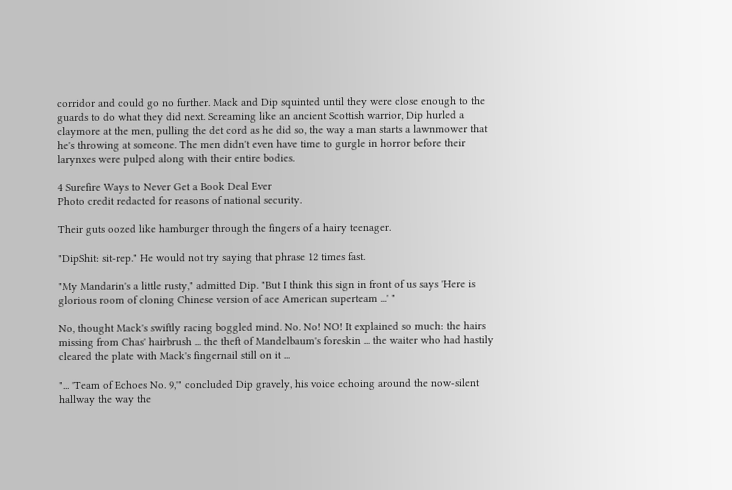corridor and could go no further. Mack and Dip squinted until they were close enough to the guards to do what they did next. Screaming like an ancient Scottish warrior, Dip hurled a claymore at the men, pulling the det cord as he did so, the way a man starts a lawnmower that he's throwing at someone. The men didn't even have time to gurgle in horror before their larynxes were pulped along with their entire bodies.

4 Surefire Ways to Never Get a Book Deal Ever
Photo credit redacted for reasons of national security.

Their guts oozed like hamburger through the fingers of a hairy teenager.

"DipShit: sit-rep." He would not try saying that phrase 12 times fast.

"My Mandarin's a little rusty," admitted Dip. "But I think this sign in front of us says 'Here is glorious room of cloning Chinese version of ace American superteam ...' "

No, thought Mack's swiftly racing boggled mind. No. No! NO! It explained so much: the hairs missing from Chas' hairbrush ... the theft of Mandelbaum's foreskin ... the waiter who had hastily cleared the plate with Mack's fingernail still on it ...

"... 'Team of Echoes No. 9,'" concluded Dip gravely, his voice echoing around the now-silent hallway the way the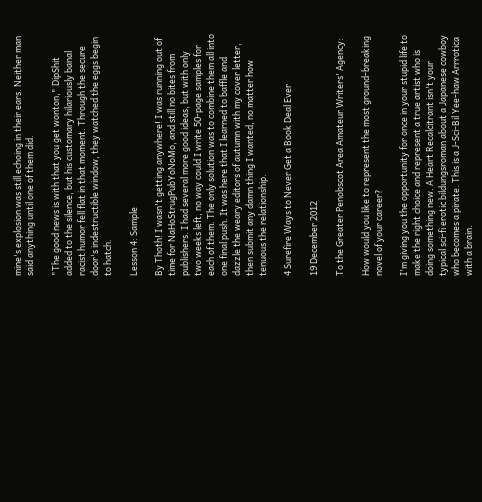mine's explosion was still echoing in their ears. Neither man said anything until one of them did.

"The good news is with that you get wonton," DipShit added to the silence, but his customary hilariously banal racist humor fell flat in that moment. Through the secure door's indestructible window, they watched the eggs begin to hatch.

Lesson 4: Sample

By Thoth! I wasn't getting anywhere! I was running out of time for NaHoStrugPubYoNoMo, and still no bites from publishers. I had several more good ideas, but with only two weeks left, no way could I write 50-page samples for each of them. The only solution was to combine them all into one final push. It was here that I learned to baffle and dazzle the weary editors of autumn with my cover letter, then submit any damn thing I wanted, no matter how tenuous the relationship.

4 Surefire Ways to Never Get a Book Deal Ever

19 December 2012

To the Greater Penobscot Area Amateur Writers' Agency:

How would you like to represent the most ground-breaking novel of your career?

I'm giving you the opportunity for once in your stupid life to make the right choice and represent a true artist who is doing something new. A Heart Recalcitrant isn't your typical sci-fi erotic bildungsroman about a Japanese cowboy who becomes a pirate. This is a J-Sci-Bil Yee-haw Arrrotica with a brain.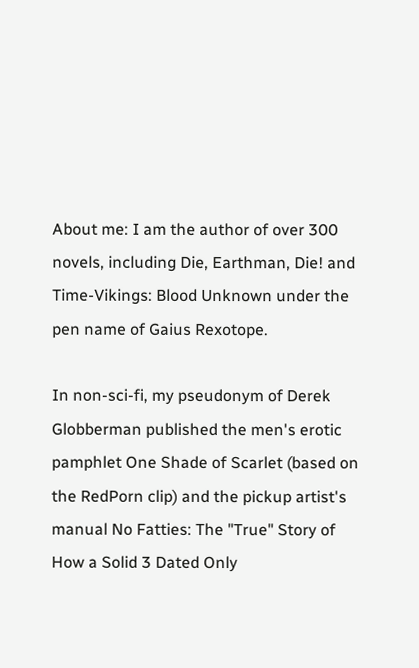About me: I am the author of over 300 novels, including Die, Earthman, Die! and Time-Vikings: Blood Unknown under the pen name of Gaius Rexotope.

In non-sci-fi, my pseudonym of Derek Globberman published the men's erotic pamphlet One Shade of Scarlet (based on the RedPorn clip) and the pickup artist's manual No Fatties: The "True" Story of How a Solid 3 Dated Only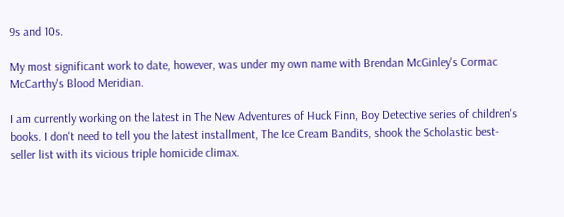9s and 10s.

My most significant work to date, however, was under my own name with Brendan McGinley's Cormac McCarthy's Blood Meridian.

I am currently working on the latest in The New Adventures of Huck Finn, Boy Detective series of children's books. I don't need to tell you the latest installment, The Ice Cream Bandits, shook the Scholastic best-seller list with its vicious triple homicide climax.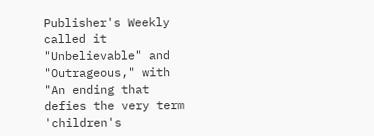Publisher's Weekly called it "Unbelievable" and "Outrageous," with "An ending that defies the very term 'children's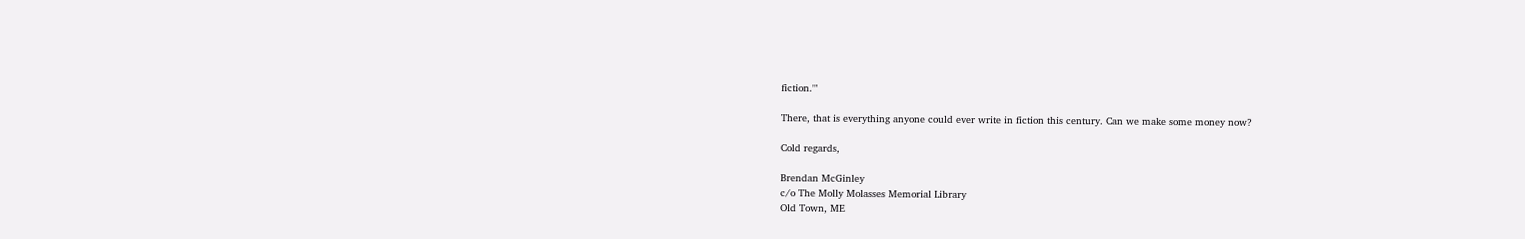fiction.'"

There, that is everything anyone could ever write in fiction this century. Can we make some money now?

Cold regards,

Brendan McGinley
c/o The Molly Molasses Memorial Library
Old Town, ME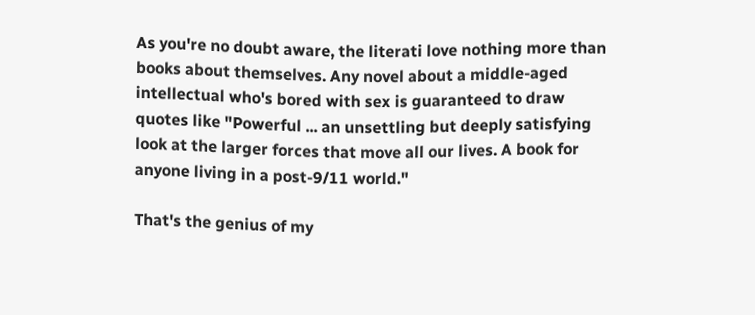As you're no doubt aware, the literati love nothing more than books about themselves. Any novel about a middle-aged intellectual who's bored with sex is guaranteed to draw quotes like "Powerful ... an unsettling but deeply satisfying look at the larger forces that move all our lives. A book for anyone living in a post-9/11 world."

That's the genius of my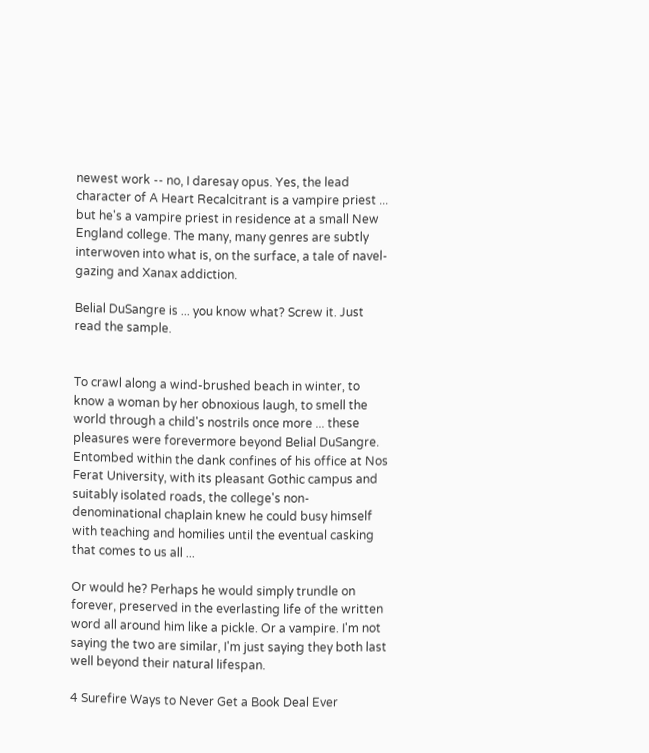newest work -- no, I daresay opus. Yes, the lead character of A Heart Recalcitrant is a vampire priest ... but he's a vampire priest in residence at a small New England college. The many, many genres are subtly interwoven into what is, on the surface, a tale of navel-gazing and Xanax addiction.

Belial DuSangre is ... you know what? Screw it. Just read the sample.


To crawl along a wind-brushed beach in winter, to know a woman by her obnoxious laugh, to smell the world through a child's nostrils once more ... these pleasures were forevermore beyond Belial DuSangre. Entombed within the dank confines of his office at Nos Ferat University, with its pleasant Gothic campus and suitably isolated roads, the college's non-denominational chaplain knew he could busy himself with teaching and homilies until the eventual casking that comes to us all ...

Or would he? Perhaps he would simply trundle on forever, preserved in the everlasting life of the written word all around him like a pickle. Or a vampire. I'm not saying the two are similar, I'm just saying they both last well beyond their natural lifespan.

4 Surefire Ways to Never Get a Book Deal Ever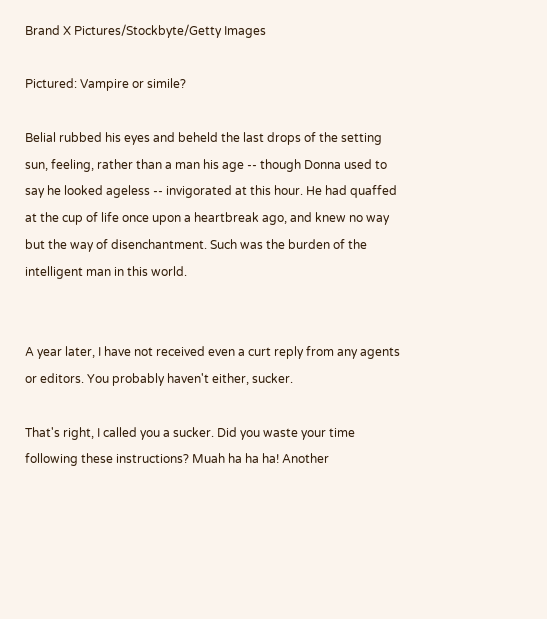Brand X Pictures/Stockbyte/Getty Images

Pictured: Vampire or simile?

Belial rubbed his eyes and beheld the last drops of the setting sun, feeling, rather than a man his age -- though Donna used to say he looked ageless -- invigorated at this hour. He had quaffed at the cup of life once upon a heartbreak ago, and knew no way but the way of disenchantment. Such was the burden of the intelligent man in this world.


A year later, I have not received even a curt reply from any agents or editors. You probably haven't either, sucker.

That's right, I called you a sucker. Did you waste your time following these instructions? Muah ha ha ha! Another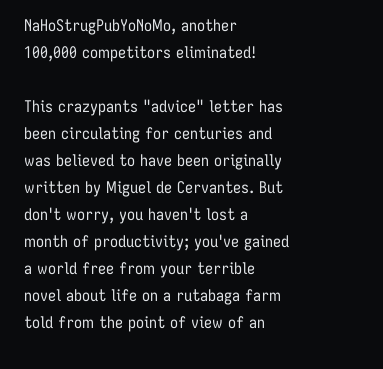NaHoStrugPubYoNoMo, another 100,000 competitors eliminated!

This crazypants "advice" letter has been circulating for centuries and was believed to have been originally written by Miguel de Cervantes. But don't worry, you haven't lost a month of productivity; you've gained a world free from your terrible novel about life on a rutabaga farm told from the point of view of an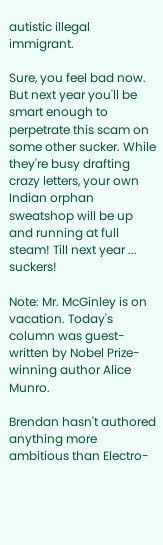autistic illegal immigrant.

Sure, you feel bad now. But next year you'll be smart enough to perpetrate this scam on some other sucker. While they're busy drafting crazy letters, your own Indian orphan sweatshop will be up and running at full steam! Till next year ... suckers!

Note: Mr. McGinley is on vacation. Today's column was guest-written by Nobel Prize-winning author Alice Munro.

Brendan hasn't authored anything more ambitious than Electro-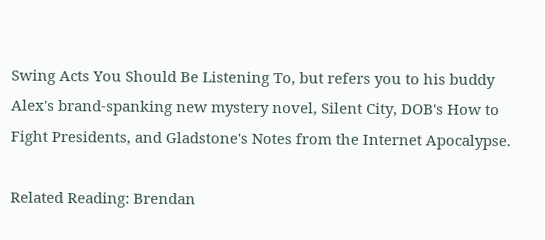Swing Acts You Should Be Listening To, but refers you to his buddy Alex's brand-spanking new mystery novel, Silent City, DOB's How to Fight Presidents, and Gladstone's Notes from the Internet Apocalypse.

Related Reading: Brendan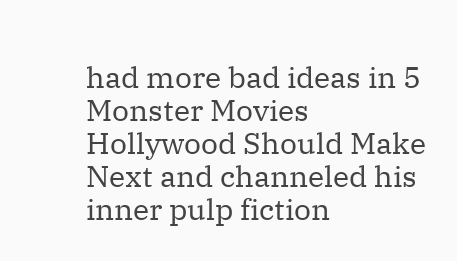had more bad ideas in 5 Monster Movies Hollywood Should Make Next and channeled his inner pulp fiction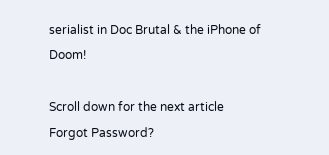serialist in Doc Brutal & the iPhone of Doom!

Scroll down for the next article
Forgot Password?